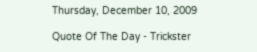Thursday, December 10, 2009

Quote Of The Day - Trickster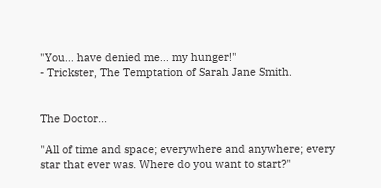"You... have denied me... my hunger!"
- Trickster, The Temptation of Sarah Jane Smith.


The Doctor...

"All of time and space; everywhere and anywhere; every star that ever was. Where do you want to start?"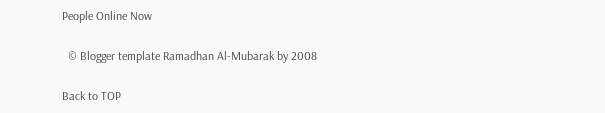People Online Now

  © Blogger template Ramadhan Al-Mubarak by 2008

Back to TOP